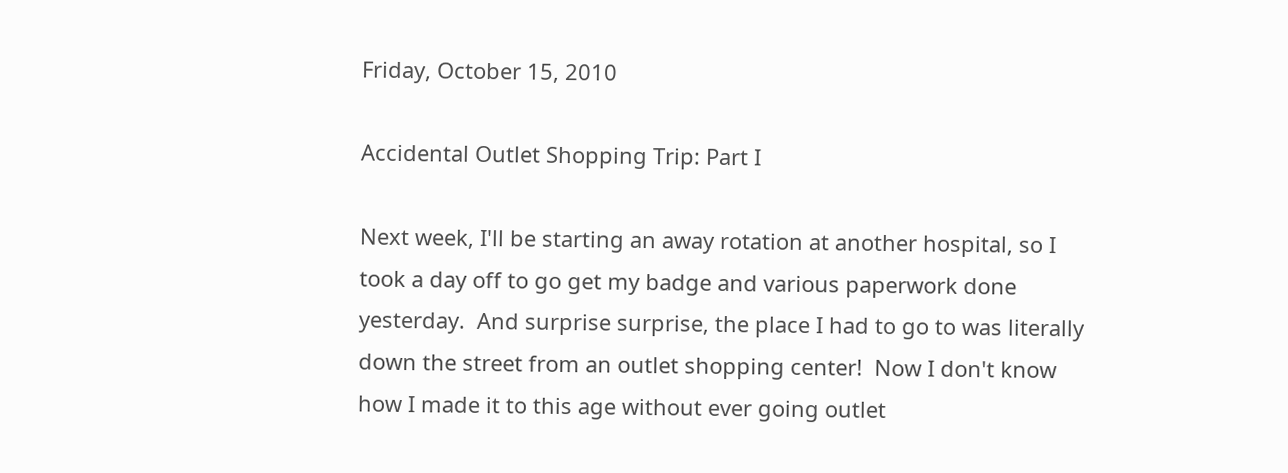Friday, October 15, 2010

Accidental Outlet Shopping Trip: Part I

Next week, I'll be starting an away rotation at another hospital, so I took a day off to go get my badge and various paperwork done yesterday.  And surprise surprise, the place I had to go to was literally down the street from an outlet shopping center!  Now I don't know how I made it to this age without ever going outlet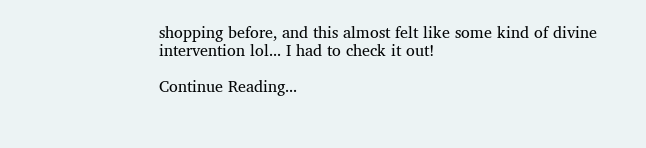shopping before, and this almost felt like some kind of divine intervention lol... I had to check it out!

Continue Reading...